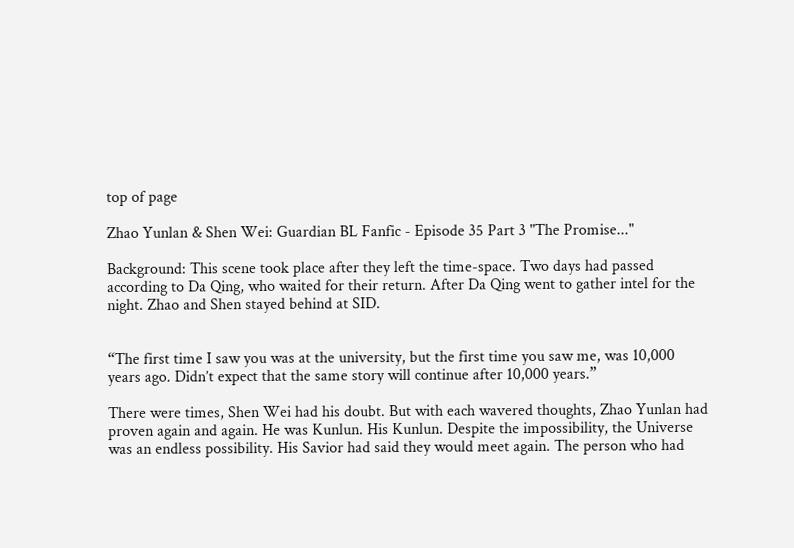top of page

Zhao Yunlan & Shen Wei: Guardian BL Fanfic - Episode 35 Part 3 "The Promise..."

Background: This scene took place after they left the time-space. Two days had passed according to Da Qing, who waited for their return. After Da Qing went to gather intel for the night. Zhao and Shen stayed behind at SID.


“The first time I saw you was at the university, but the first time you saw me, was 10,000 years ago. Didn’t expect that the same story will continue after 10,000 years.”

There were times, Shen Wei had his doubt. But with each wavered thoughts, Zhao Yunlan had proven again and again. He was Kunlun. His Kunlun. Despite the impossibility, the Universe was an endless possibility. His Savior had said they would meet again. The person who had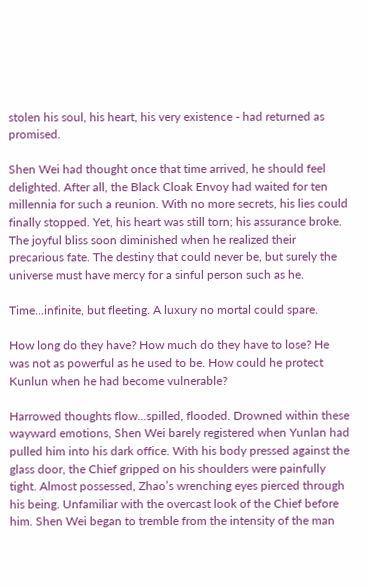stolen his soul, his heart, his very existence - had returned as promised.

Shen Wei had thought once that time arrived, he should feel delighted. After all, the Black Cloak Envoy had waited for ten millennia for such a reunion. With no more secrets, his lies could finally stopped. Yet, his heart was still torn; his assurance broke. The joyful bliss soon diminished when he realized their precarious fate. The destiny that could never be, but surely the universe must have mercy for a sinful person such as he.

Time...infinite, but fleeting. A luxury no mortal could spare.

How long do they have? How much do they have to lose? He was not as powerful as he used to be. How could he protect Kunlun when he had become vulnerable?

Harrowed thoughts flow...spilled, flooded. Drowned within these wayward emotions, Shen Wei barely registered when Yunlan had pulled him into his dark office. With his body pressed against the glass door, the Chief gripped on his shoulders were painfully tight. Almost possessed, Zhao’s wrenching eyes pierced through his being. Unfamiliar with the overcast look of the Chief before him. Shen Wei began to tremble from the intensity of the man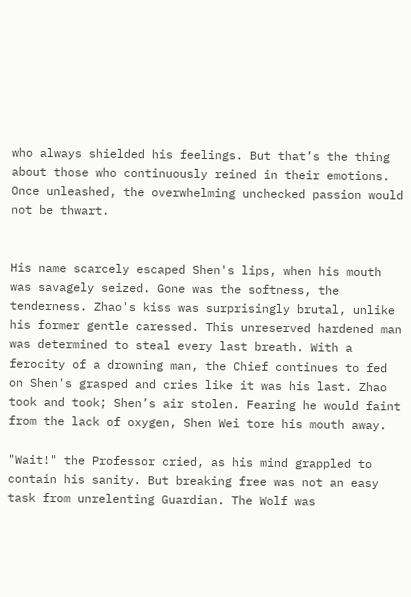who always shielded his feelings. But that’s the thing about those who continuously reined in their emotions. Once unleashed, the overwhelming unchecked passion would not be thwart.


His name scarcely escaped Shen's lips, when his mouth was savagely seized. Gone was the softness, the tenderness. Zhao's kiss was surprisingly brutal, unlike his former gentle caressed. This unreserved hardened man was determined to steal every last breath. With a ferocity of a drowning man, the Chief continues to fed on Shen's grasped and cries like it was his last. Zhao took and took; Shen’s air stolen. Fearing he would faint from the lack of oxygen, Shen Wei tore his mouth away.

"Wait!" the Professor cried, as his mind grappled to contain his sanity. But breaking free was not an easy task from unrelenting Guardian. The Wolf was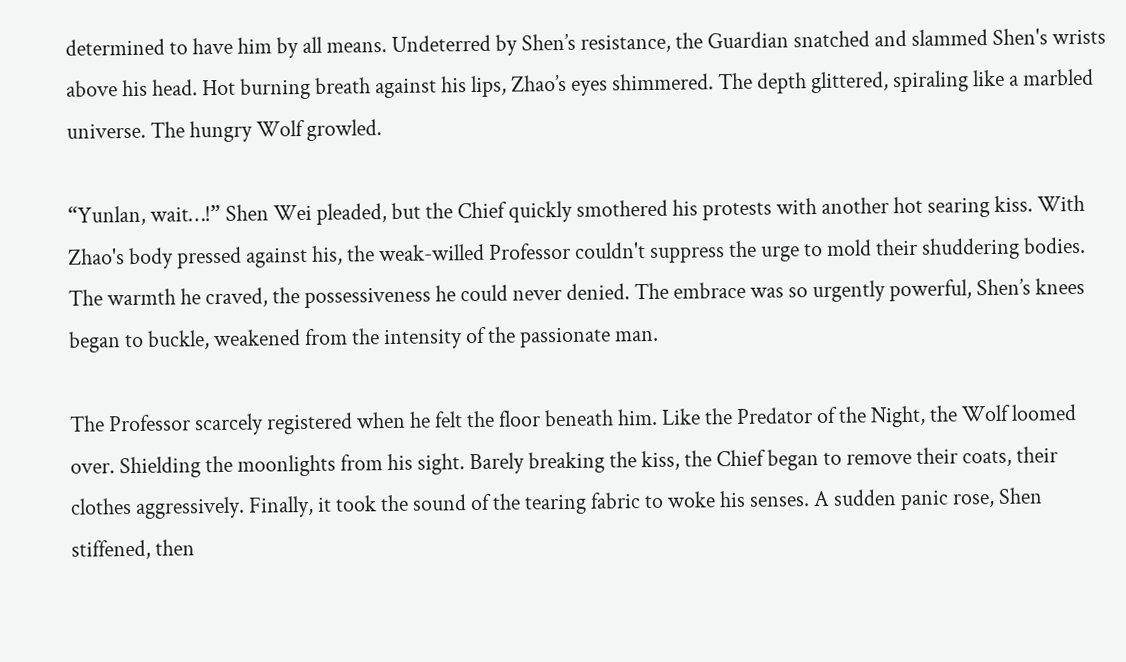determined to have him by all means. Undeterred by Shen’s resistance, the Guardian snatched and slammed Shen's wrists above his head. Hot burning breath against his lips, Zhao’s eyes shimmered. The depth glittered, spiraling like a marbled universe. The hungry Wolf growled.

“Yunlan, wait…!” Shen Wei pleaded, but the Chief quickly smothered his protests with another hot searing kiss. With Zhao's body pressed against his, the weak-willed Professor couldn't suppress the urge to mold their shuddering bodies. The warmth he craved, the possessiveness he could never denied. The embrace was so urgently powerful, Shen’s knees began to buckle, weakened from the intensity of the passionate man.

The Professor scarcely registered when he felt the floor beneath him. Like the Predator of the Night, the Wolf loomed over. Shielding the moonlights from his sight. Barely breaking the kiss, the Chief began to remove their coats, their clothes aggressively. Finally, it took the sound of the tearing fabric to woke his senses. A sudden panic rose, Shen stiffened, then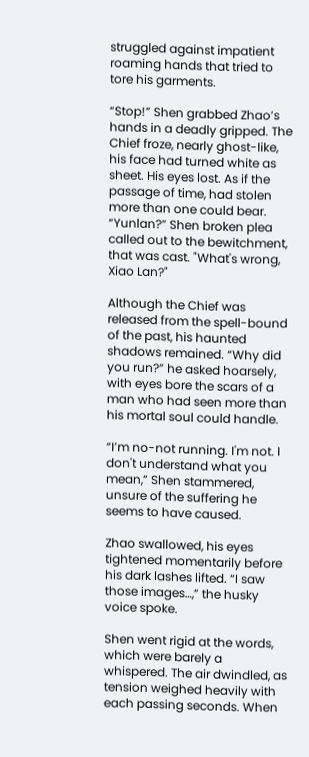struggled against impatient roaming hands that tried to tore his garments.

“Stop!” Shen grabbed Zhao’s hands in a deadly gripped. The Chief froze, nearly ghost-like, his face had turned white as sheet. His eyes lost. As if the passage of time, had stolen more than one could bear. “Yunlan?” Shen broken plea called out to the bewitchment, that was cast. "What's wrong, Xiao Lan?"

Although the Chief was released from the spell-bound of the past, his haunted shadows remained. “Why did you run?” he asked hoarsely, with eyes bore the scars of a man who had seen more than his mortal soul could handle.

“I’m no-not running. I'm not. I don't understand what you mean,” Shen stammered, unsure of the suffering he seems to have caused.

Zhao swallowed, his eyes tightened momentarily before his dark lashes lifted. “I saw those images…,” the husky voice spoke.

Shen went rigid at the words, which were barely a whispered. The air dwindled, as tension weighed heavily with each passing seconds. When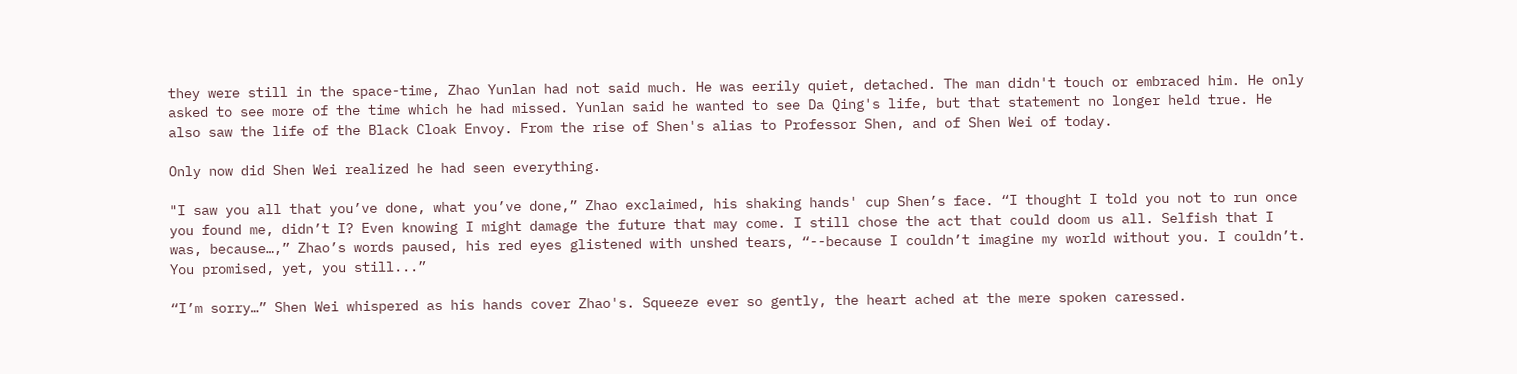they were still in the space-time, Zhao Yunlan had not said much. He was eerily quiet, detached. The man didn't touch or embraced him. He only asked to see more of the time which he had missed. Yunlan said he wanted to see Da Qing's life, but that statement no longer held true. He also saw the life of the Black Cloak Envoy. From the rise of Shen's alias to Professor Shen, and of Shen Wei of today.

Only now did Shen Wei realized he had seen everything.

"I saw you all that you’ve done, what you’ve done,” Zhao exclaimed, his shaking hands' cup Shen’s face. “I thought I told you not to run once you found me, didn’t I? Even knowing I might damage the future that may come. I still chose the act that could doom us all. Selfish that I was, because…,” Zhao’s words paused, his red eyes glistened with unshed tears, “--because I couldn’t imagine my world without you. I couldn’t. You promised, yet, you still...”

“I’m sorry…” Shen Wei whispered as his hands cover Zhao's. Squeeze ever so gently, the heart ached at the mere spoken caressed.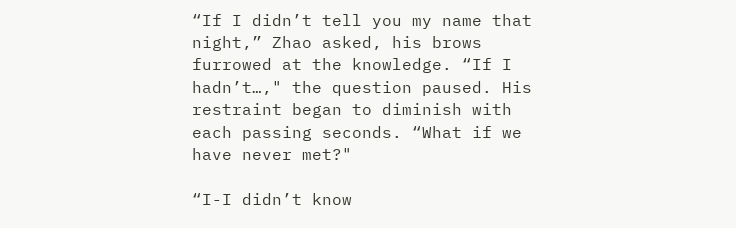“If I didn’t tell you my name that night,” Zhao asked, his brows furrowed at the knowledge. “If I hadn’t…," the question paused. His restraint began to diminish with each passing seconds. “What if we have never met?"

“I-I didn’t know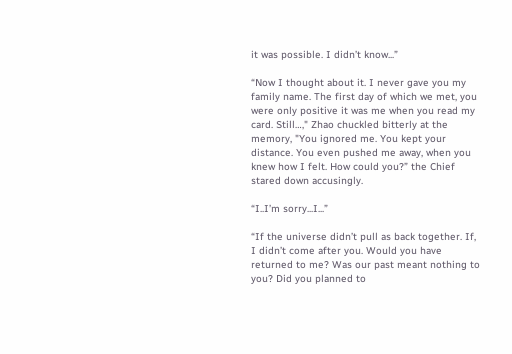it was possible. I didn’t know...”

“Now I thought about it. I never gave you my family name. The first day of which we met, you were only positive it was me when you read my card. Still…," Zhao chuckled bitterly at the memory, "You ignored me. You kept your distance. You even pushed me away, when you knew how I felt. How could you?” the Chief stared down accusingly.

“I..I’m sorry...I...”

“If the universe didn’t pull as back together. If, I didn’t come after you. Would you have returned to me? Was our past meant nothing to you? Did you planned to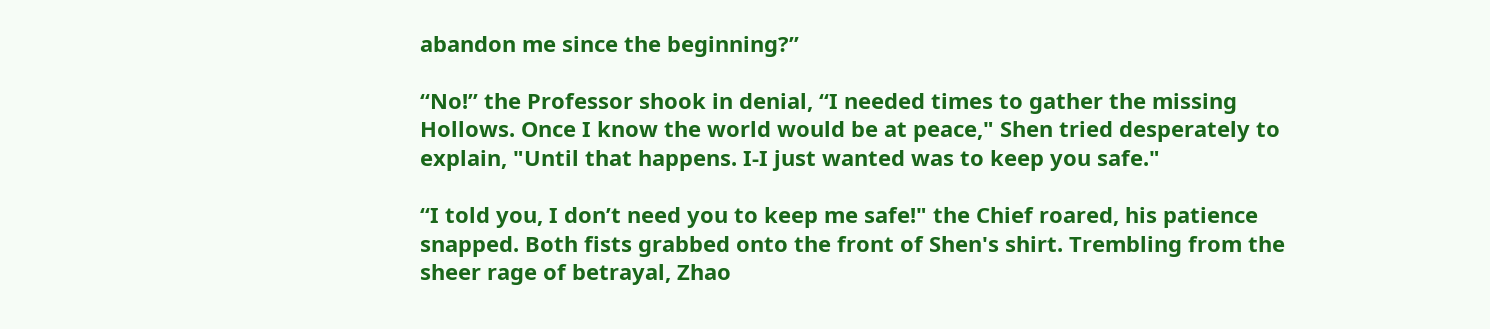abandon me since the beginning?”

“No!” the Professor shook in denial, “I needed times to gather the missing Hollows. Once I know the world would be at peace," Shen tried desperately to explain, "Until that happens. I-I just wanted was to keep you safe."

“I told you, I don’t need you to keep me safe!" the Chief roared, his patience snapped. Both fists grabbed onto the front of Shen's shirt. Trembling from the sheer rage of betrayal, Zhao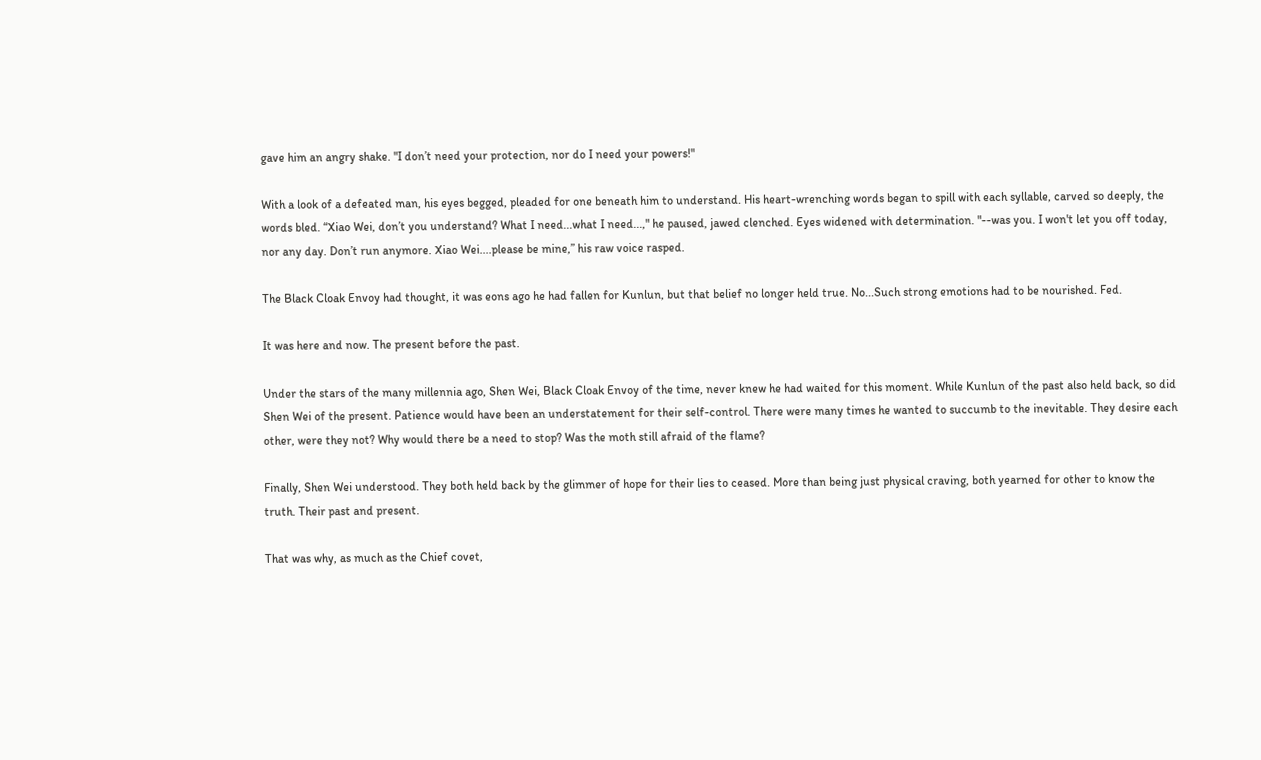gave him an angry shake. "I don’t need your protection, nor do I need your powers!"

With a look of a defeated man, his eyes begged, pleaded for one beneath him to understand. His heart-wrenching words began to spill with each syllable, carved so deeply, the words bled. “Xiao Wei, don’t you understand? What I need...what I need...," he paused, jawed clenched. Eyes widened with determination. "--was you. I won't let you off today, nor any day. Don’t run anymore. Xiao Wei....please be mine,” his raw voice rasped.

The Black Cloak Envoy had thought, it was eons ago he had fallen for Kunlun, but that belief no longer held true. No...Such strong emotions had to be nourished. Fed.

It was here and now. The present before the past.

Under the stars of the many millennia ago, Shen Wei, Black Cloak Envoy of the time, never knew he had waited for this moment. While Kunlun of the past also held back, so did Shen Wei of the present. Patience would have been an understatement for their self-control. There were many times he wanted to succumb to the inevitable. They desire each other, were they not? Why would there be a need to stop? Was the moth still afraid of the flame?

Finally, Shen Wei understood. They both held back by the glimmer of hope for their lies to ceased. More than being just physical craving, both yearned for other to know the truth. Their past and present.

That was why, as much as the Chief covet,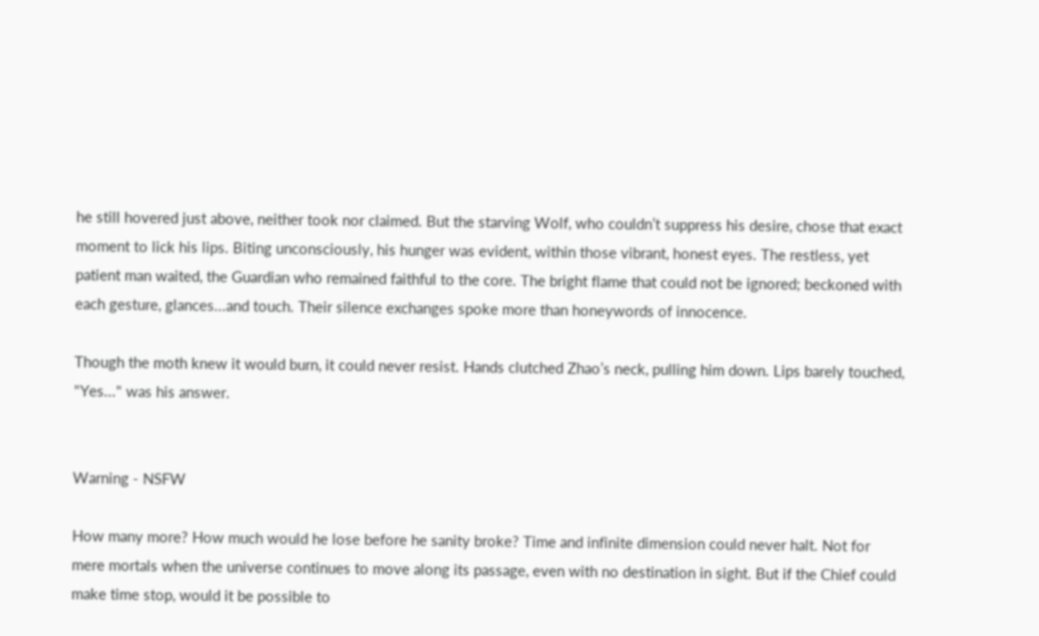he still hovered just above, neither took nor claimed. But the starving Wolf, who couldn’t suppress his desire, chose that exact moment to lick his lips. Biting unconsciously, his hunger was evident, within those vibrant, honest eyes. The restless, yet patient man waited, the Guardian who remained faithful to the core. The bright flame that could not be ignored; beckoned with each gesture, glances...and touch. Their silence exchanges spoke more than honeywords of innocence.

Though the moth knew it would burn, it could never resist. Hands clutched Zhao’s neck, pulling him down. Lips barely touched, "Yes..." was his answer.


Warning - NSFW

How many more? How much would he lose before he sanity broke? Time and infinite dimension could never halt. Not for mere mortals when the universe continues to move along its passage, even with no destination in sight. But if the Chief could make time stop, would it be possible to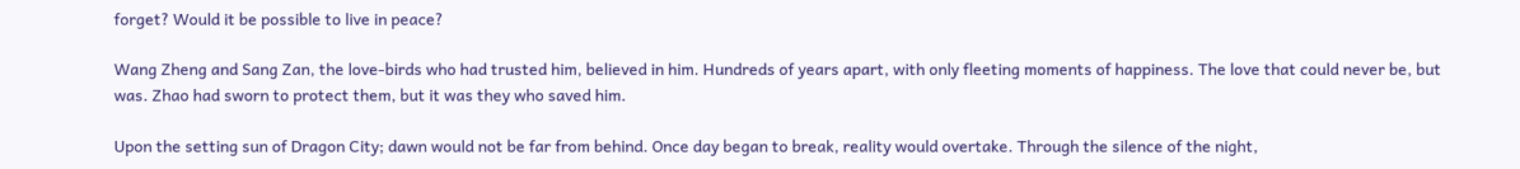forget? Would it be possible to live in peace?

Wang Zheng and Sang Zan, the love-birds who had trusted him, believed in him. Hundreds of years apart, with only fleeting moments of happiness. The love that could never be, but was. Zhao had sworn to protect them, but it was they who saved him.

Upon the setting sun of Dragon City; dawn would not be far from behind. Once day began to break, reality would overtake. Through the silence of the night,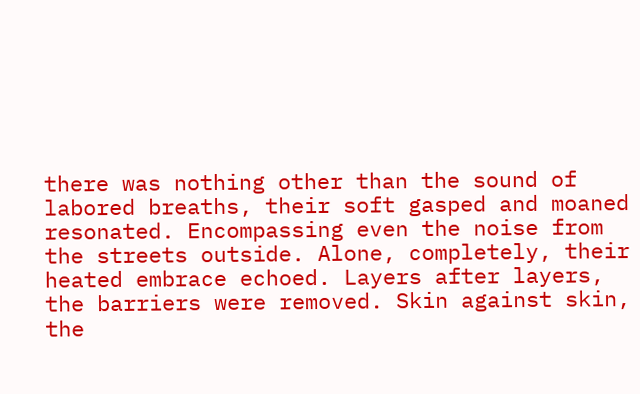there was nothing other than the sound of labored breaths, their soft gasped and moaned resonated. Encompassing even the noise from the streets outside. Alone, completely, their heated embrace echoed. Layers after layers, the barriers were removed. Skin against skin, the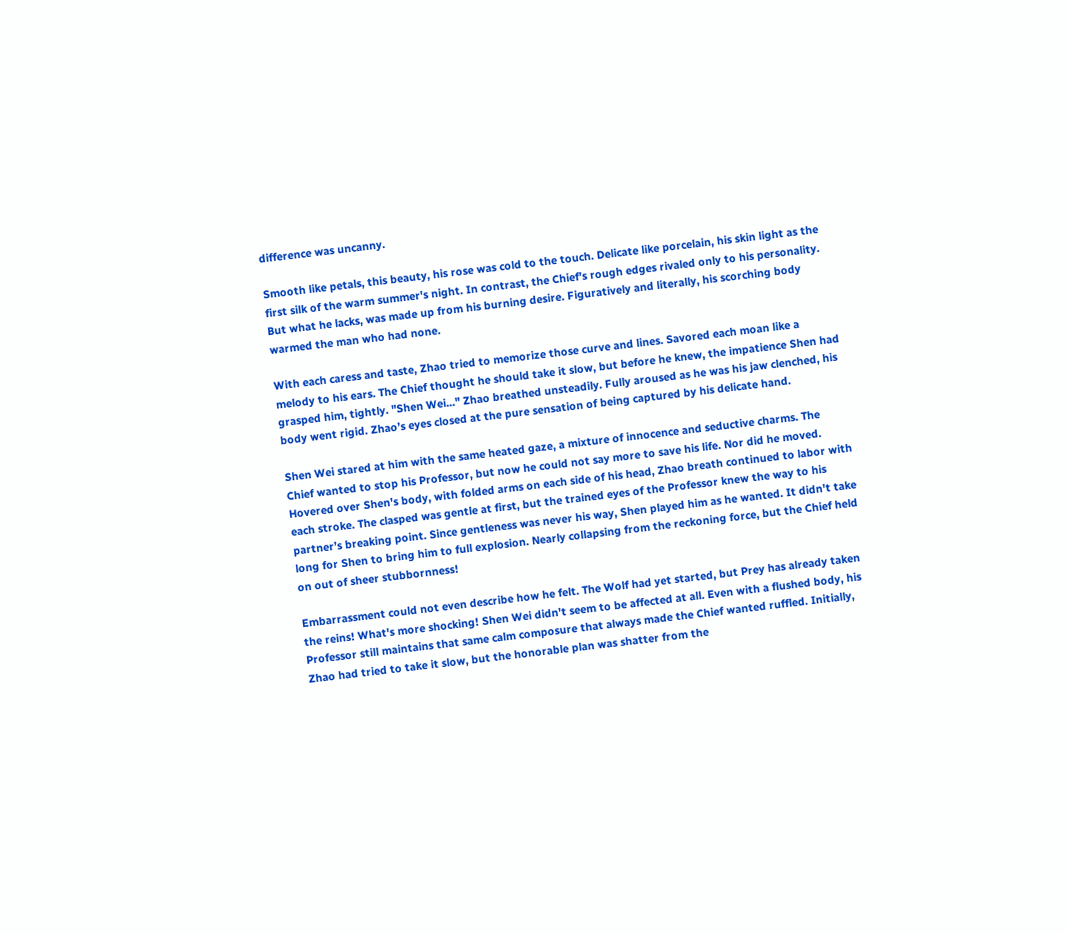difference was uncanny.

Smooth like petals, this beauty, his rose was cold to the touch. Delicate like porcelain, his skin light as the first silk of the warm summer's night. In contrast, the Chief’s rough edges rivaled only to his personality. But what he lacks, was made up from his burning desire. Figuratively and literally, his scorching body warmed the man who had none.

With each caress and taste, Zhao tried to memorize those curve and lines. Savored each moan like a melody to his ears. The Chief thought he should take it slow, but before he knew, the impatience Shen had grasped him, tightly. "Shen Wei..." Zhao breathed unsteadily. Fully aroused as he was his jaw clenched, his body went rigid. Zhao’s eyes closed at the pure sensation of being captured by his delicate hand.

Shen Wei stared at him with the same heated gaze, a mixture of innocence and seductive charms. The Chief wanted to stop his Professor, but now he could not say more to save his life. Nor did he moved. Hovered over Shen's body, with folded arms on each side of his head, Zhao breath continued to labor with each stroke. The clasped was gentle at first, but the trained eyes of the Professor knew the way to his partner’s breaking point. Since gentleness was never his way, Shen played him as he wanted. It didn't take long for Shen to bring him to full explosion. Nearly collapsing from the reckoning force, but the Chief held on out of sheer stubbornness!

Embarrassment could not even describe how he felt. The Wolf had yet started, but Prey has already taken the reins! What's more shocking! Shen Wei didn't seem to be affected at all. Even with a flushed body, his Professor still maintains that same calm composure that always made the Chief wanted ruffled. Initially, Zhao had tried to take it slow, but the honorable plan was shatter from the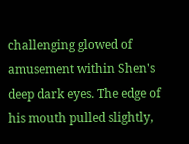challenging glowed of amusement within Shen's deep dark eyes. The edge of his mouth pulled slightly,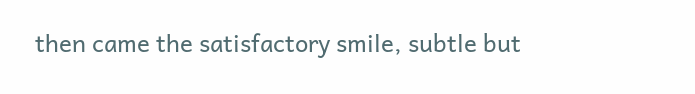then came the satisfactory smile, subtle but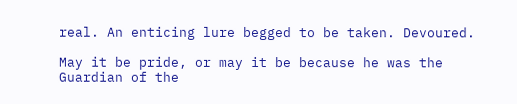real. An enticing lure begged to be taken. Devoured.

May it be pride, or may it be because he was the Guardian of the